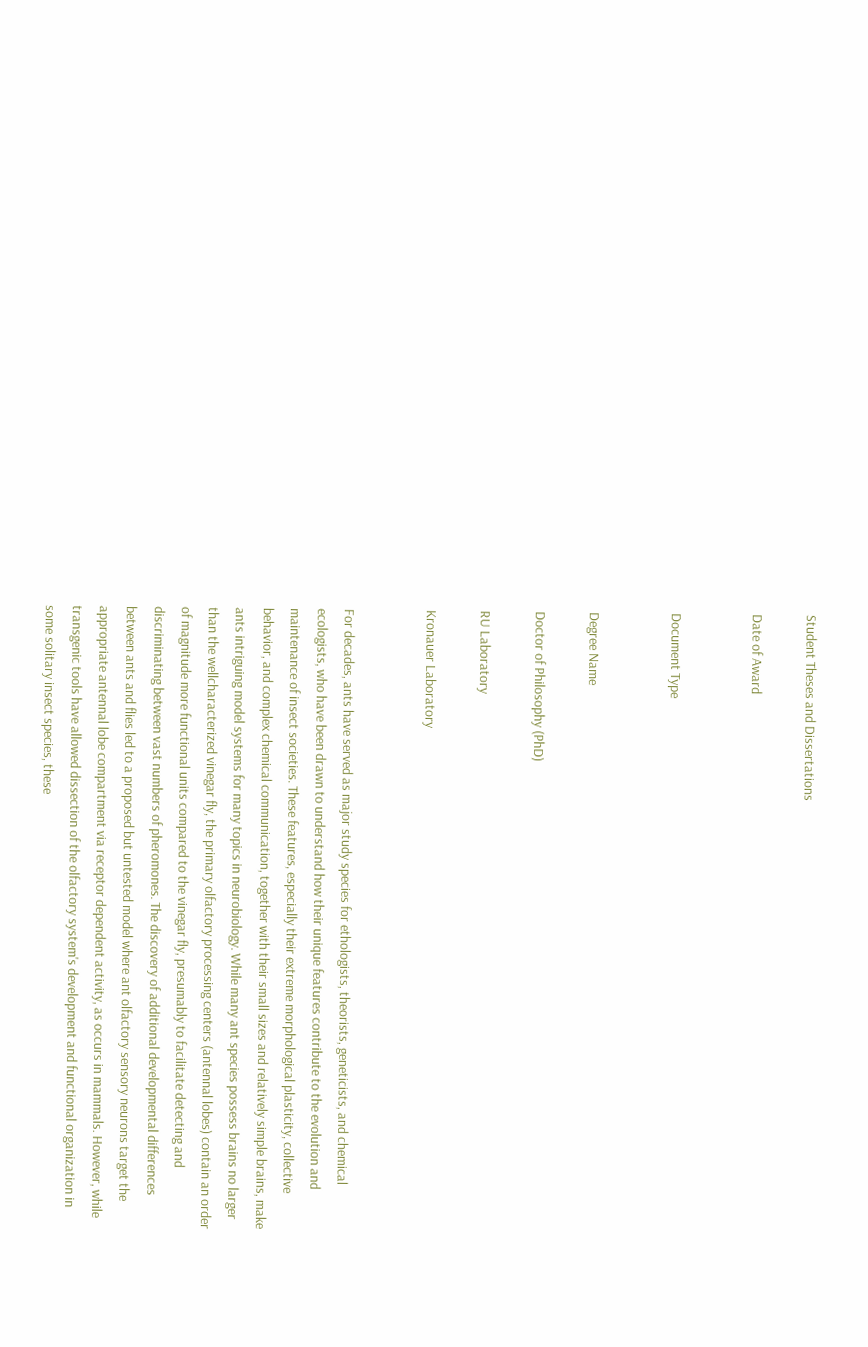Student Theses and Dissertations

Date of Award


Document Type


Degree Name

Doctor of Philosophy (PhD)

RU Laboratory

Kronauer Laboratory


For decades, ants have served as major study species for ethologists, theorists, geneticists, and chemical ecologists, who have been drawn to understand how their unique features contribute to the evolution and maintenance of insect societies. These features, especially their extreme morphological plasticity, collective behavior, and complex chemical communication, together with their small sizes and relatively simple brains, make ants intriguing model systems for many topics in neurobiology. While many ant species possess brains no larger than the wellcharacterized vinegar fly, the primary olfactory processing centers (antennal lobes) contain an order of magnitude more functional units compared to the vinegar fly, presumably to facilitate detecting and discriminating between vast numbers of pheromones. The discovery of additional developmental differences between ants and flies led to a proposed but untested model where ant olfactory sensory neurons target the appropriate antennal lobe compartment via receptor dependent activity, as occurs in mammals. However, while transgenic tools have allowed dissection of the olfactory system's development and functional organization in some solitary insect species, these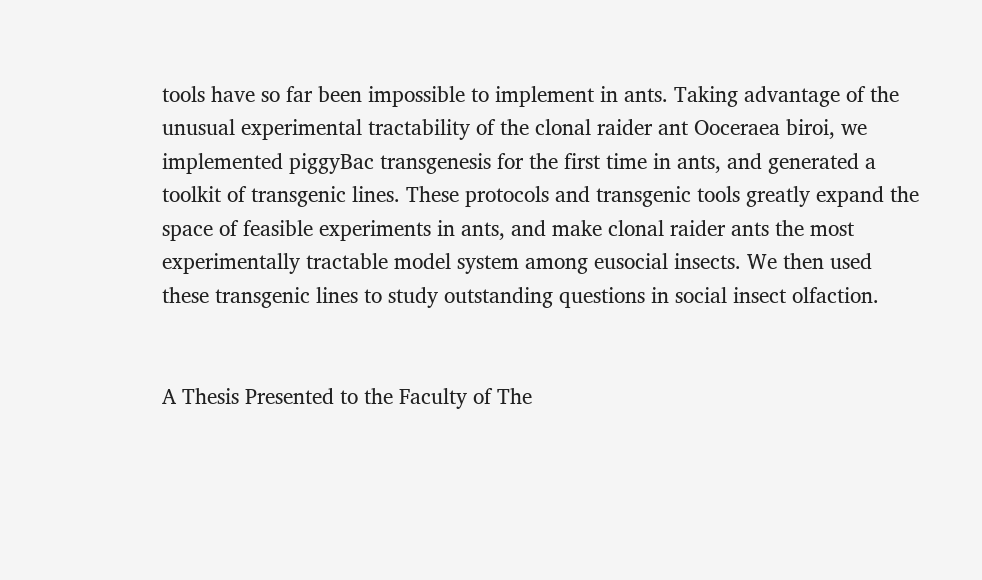tools have so far been impossible to implement in ants. Taking advantage of the unusual experimental tractability of the clonal raider ant Ooceraea biroi, we implemented piggyBac transgenesis for the first time in ants, and generated a toolkit of transgenic lines. These protocols and transgenic tools greatly expand the space of feasible experiments in ants, and make clonal raider ants the most experimentally tractable model system among eusocial insects. We then used these transgenic lines to study outstanding questions in social insect olfaction.


A Thesis Presented to the Faculty of The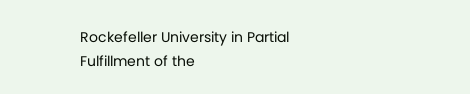Rockefeller University in Partial Fulfillment of the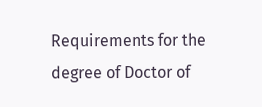Requirements for the degree of Doctor of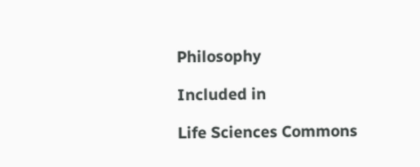Philosophy

Included in

Life Sciences Commons